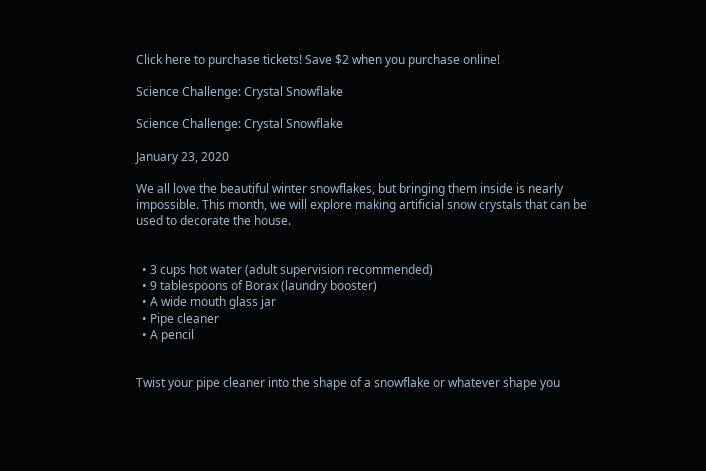Click here to purchase tickets! Save $2 when you purchase online!

Science Challenge: Crystal Snowflake

Science Challenge: Crystal Snowflake

January 23, 2020

We all love the beautiful winter snowflakes, but bringing them inside is nearly impossible. This month, we will explore making artificial snow crystals that can be used to decorate the house.


  • 3 cups hot water (adult supervision recommended)
  • 9 tablespoons of Borax (laundry booster)
  • A wide mouth glass jar
  • Pipe cleaner
  • A pencil


Twist your pipe cleaner into the shape of a snowflake or whatever shape you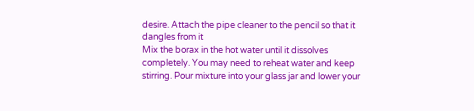desire. Attach the pipe cleaner to the pencil so that it dangles from it
Mix the borax in the hot water until it dissolves completely. You may need to reheat water and keep stirring. Pour mixture into your glass jar and lower your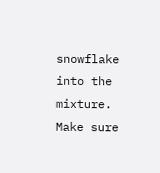snowflake into the mixture. Make sure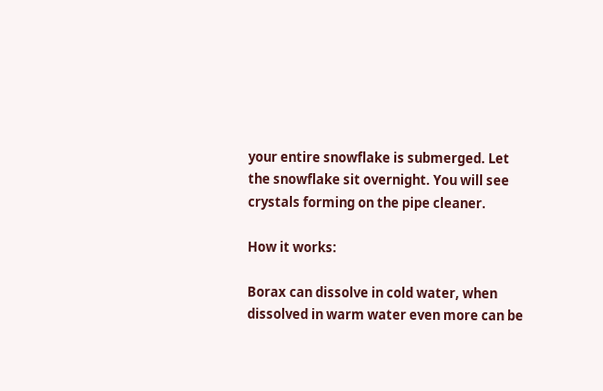your entire snowflake is submerged. Let the snowflake sit overnight. You will see crystals forming on the pipe cleaner.

How it works:

Borax can dissolve in cold water, when dissolved in warm water even more can be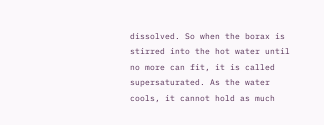dissolved. So when the borax is stirred into the hot water until no more can fit, it is called supersaturated. As the water cools, it cannot hold as much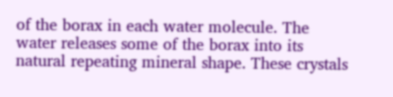of the borax in each water molecule. The water releases some of the borax into its natural repeating mineral shape. These crystals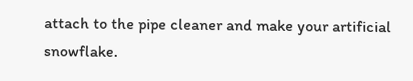attach to the pipe cleaner and make your artificial snowflake.